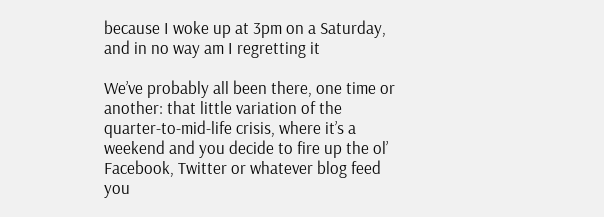because I woke up at 3pm on a Saturday, and in no way am I regretting it

We’ve probably all been there, one time or another: that little variation of the quarter-to-mid-life crisis, where it’s a weekend and you decide to fire up the ol’ Facebook, Twitter or whatever blog feed you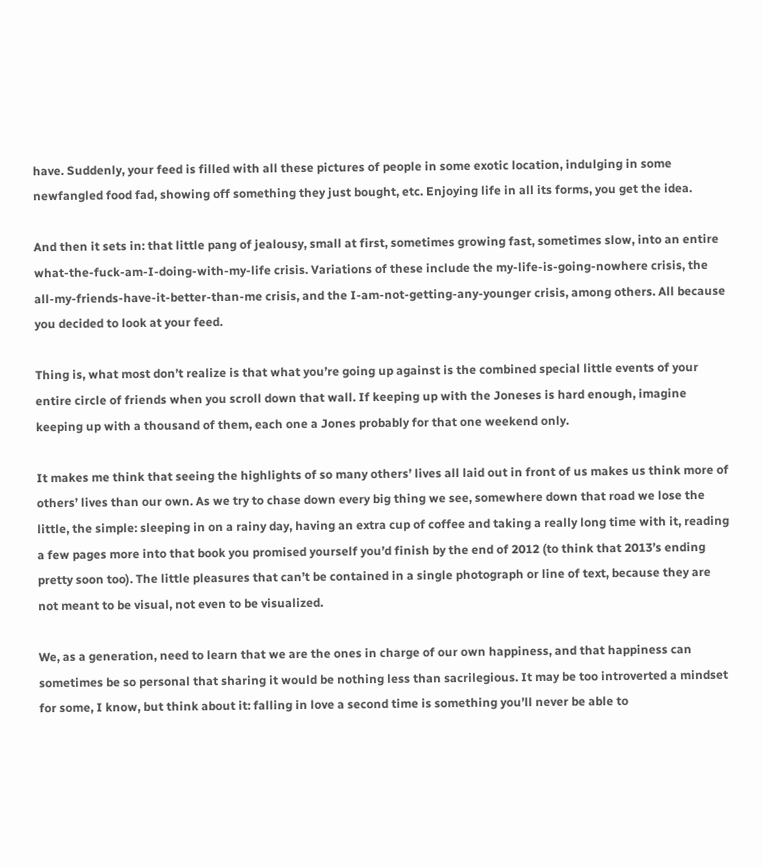have. Suddenly, your feed is filled with all these pictures of people in some exotic location, indulging in some newfangled food fad, showing off something they just bought, etc. Enjoying life in all its forms, you get the idea.

And then it sets in: that little pang of jealousy, small at first, sometimes growing fast, sometimes slow, into an entire what-the-fuck-am-I-doing-with-my-life crisis. Variations of these include the my-life-is-going-nowhere crisis, the all-my-friends-have-it-better-than-me crisis, and the I-am-not-getting-any-younger crisis, among others. All because you decided to look at your feed.

Thing is, what most don’t realize is that what you’re going up against is the combined special little events of your entire circle of friends when you scroll down that wall. If keeping up with the Joneses is hard enough, imagine keeping up with a thousand of them, each one a Jones probably for that one weekend only.

It makes me think that seeing the highlights of so many others’ lives all laid out in front of us makes us think more of others’ lives than our own. As we try to chase down every big thing we see, somewhere down that road we lose the little, the simple: sleeping in on a rainy day, having an extra cup of coffee and taking a really long time with it, reading a few pages more into that book you promised yourself you’d finish by the end of 2012 (to think that 2013’s ending pretty soon too). The little pleasures that can’t be contained in a single photograph or line of text, because they are not meant to be visual, not even to be visualized.

We, as a generation, need to learn that we are the ones in charge of our own happiness, and that happiness can sometimes be so personal that sharing it would be nothing less than sacrilegious. It may be too introverted a mindset for some, I know, but think about it: falling in love a second time is something you’ll never be able to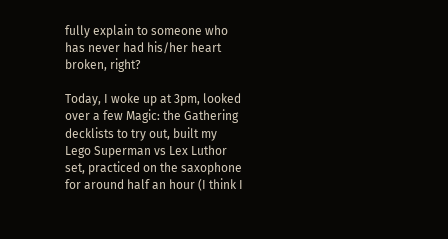fully explain to someone who has never had his/her heart broken, right?

Today, I woke up at 3pm, looked over a few Magic: the Gathering decklists to try out, built my Lego Superman vs Lex Luthor set, practiced on the saxophone for around half an hour (I think I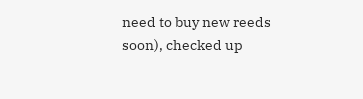need to buy new reeds soon), checked up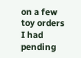on a few toy orders I had pending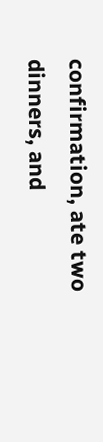confirmation, ate two dinners, and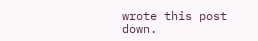wrote this post down.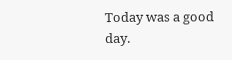Today was a good day.